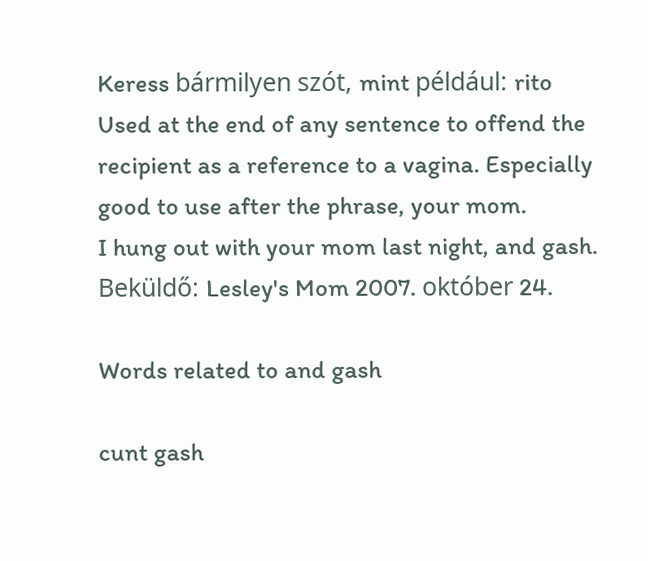Keress bármilyen szót, mint például: rito
Used at the end of any sentence to offend the recipient as a reference to a vagina. Especially good to use after the phrase, your mom.
I hung out with your mom last night, and gash.
Beküldő: Lesley's Mom 2007. október 24.

Words related to and gash

cunt gash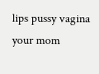lips pussy vagina your mom